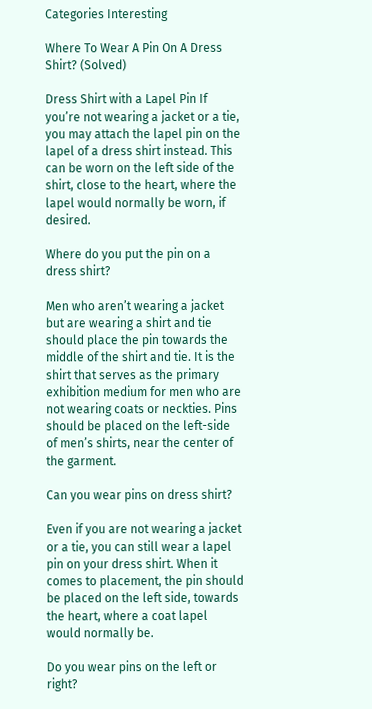Categories Interesting

Where To Wear A Pin On A Dress Shirt? (Solved)

Dress Shirt with a Lapel Pin If you’re not wearing a jacket or a tie, you may attach the lapel pin on the lapel of a dress shirt instead. This can be worn on the left side of the shirt, close to the heart, where the lapel would normally be worn, if desired.

Where do you put the pin on a dress shirt?

Men who aren’t wearing a jacket but are wearing a shirt and tie should place the pin towards the middle of the shirt and tie. It is the shirt that serves as the primary exhibition medium for men who are not wearing coats or neckties. Pins should be placed on the left-side of men’s shirts, near the center of the garment.

Can you wear pins on dress shirt?

Even if you are not wearing a jacket or a tie, you can still wear a lapel pin on your dress shirt. When it comes to placement, the pin should be placed on the left side, towards the heart, where a coat lapel would normally be.

Do you wear pins on the left or right?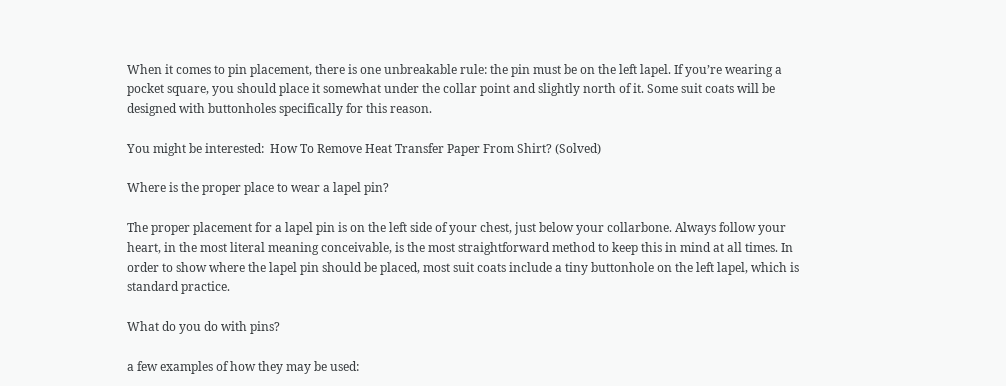When it comes to pin placement, there is one unbreakable rule: the pin must be on the left lapel. If you’re wearing a pocket square, you should place it somewhat under the collar point and slightly north of it. Some suit coats will be designed with buttonholes specifically for this reason.

You might be interested:  How To Remove Heat Transfer Paper From Shirt? (Solved)

Where is the proper place to wear a lapel pin?

The proper placement for a lapel pin is on the left side of your chest, just below your collarbone. Always follow your heart, in the most literal meaning conceivable, is the most straightforward method to keep this in mind at all times. In order to show where the lapel pin should be placed, most suit coats include a tiny buttonhole on the left lapel, which is standard practice.

What do you do with pins?

a few examples of how they may be used: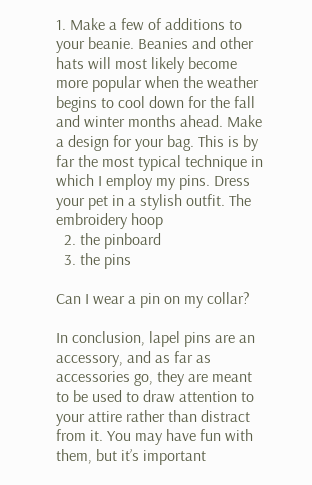1. Make a few of additions to your beanie. Beanies and other hats will most likely become more popular when the weather begins to cool down for the fall and winter months ahead. Make a design for your bag. This is by far the most typical technique in which I employ my pins. Dress your pet in a stylish outfit. The embroidery hoop
  2. the pinboard
  3. the pins

Can I wear a pin on my collar?

In conclusion, lapel pins are an accessory, and as far as accessories go, they are meant to be used to draw attention to your attire rather than distract from it. You may have fun with them, but it’s important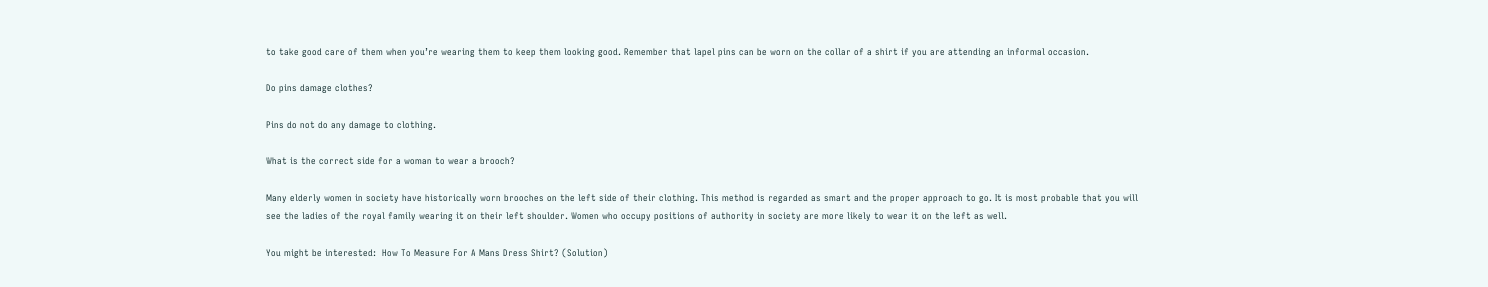to take good care of them when you’re wearing them to keep them looking good. Remember that lapel pins can be worn on the collar of a shirt if you are attending an informal occasion.

Do pins damage clothes?

Pins do not do any damage to clothing.

What is the correct side for a woman to wear a brooch?

Many elderly women in society have historically worn brooches on the left side of their clothing. This method is regarded as smart and the proper approach to go. It is most probable that you will see the ladies of the royal family wearing it on their left shoulder. Women who occupy positions of authority in society are more likely to wear it on the left as well.

You might be interested:  How To Measure For A Mans Dress Shirt? (Solution)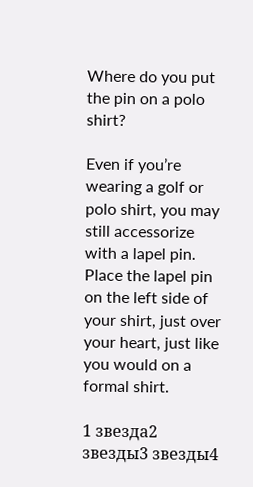Where do you put the pin on a polo shirt?

Even if you’re wearing a golf or polo shirt, you may still accessorize with a lapel pin. Place the lapel pin on the left side of your shirt, just over your heart, just like you would on a formal shirt.

1 звезда2 звезды3 звезды4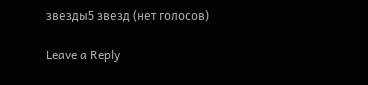звезды5 звезд (нет голосов)

Leave a Reply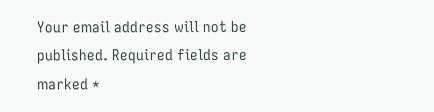Your email address will not be published. Required fields are marked *